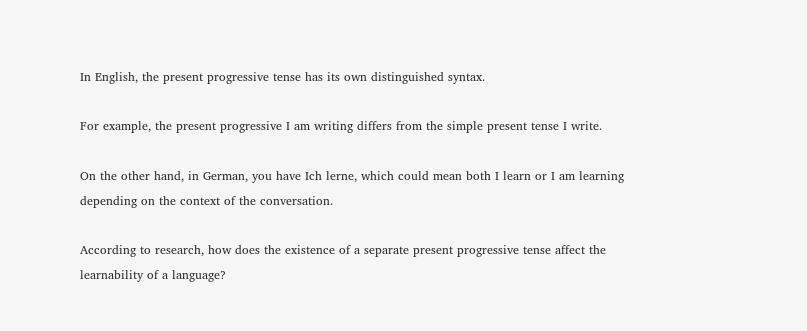In English, the present progressive tense has its own distinguished syntax.

For example, the present progressive I am writing differs from the simple present tense I write.

On the other hand, in German, you have Ich lerne, which could mean both I learn or I am learning depending on the context of the conversation.

According to research, how does the existence of a separate present progressive tense affect the learnability of a language?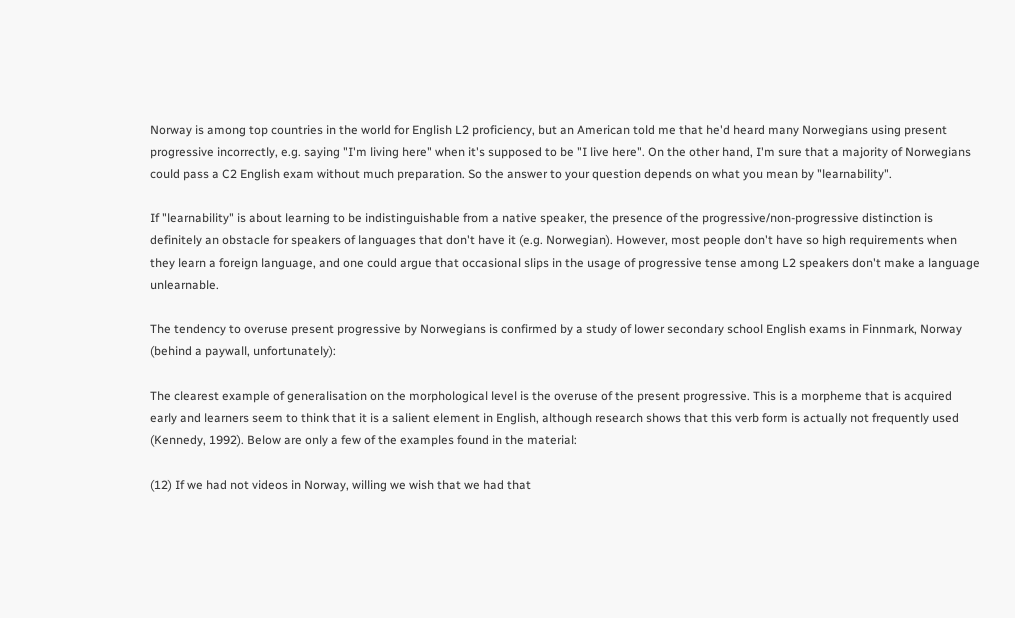Norway is among top countries in the world for English L2 proficiency, but an American told me that he'd heard many Norwegians using present progressive incorrectly, e.g. saying "I'm living here" when it's supposed to be "I live here". On the other hand, I'm sure that a majority of Norwegians could pass a C2 English exam without much preparation. So the answer to your question depends on what you mean by "learnability".

If "learnability" is about learning to be indistinguishable from a native speaker, the presence of the progressive/non-progressive distinction is definitely an obstacle for speakers of languages that don't have it (e.g. Norwegian). However, most people don't have so high requirements when they learn a foreign language, and one could argue that occasional slips in the usage of progressive tense among L2 speakers don't make a language unlearnable.

The tendency to overuse present progressive by Norwegians is confirmed by a study of lower secondary school English exams in Finnmark, Norway (behind a paywall, unfortunately):

The clearest example of generalisation on the morphological level is the overuse of the present progressive. This is a morpheme that is acquired early and learners seem to think that it is a salient element in English, although research shows that this verb form is actually not frequently used (Kennedy, 1992). Below are only a few of the examples found in the material:

(12) If we had not videos in Norway, willing we wish that we had that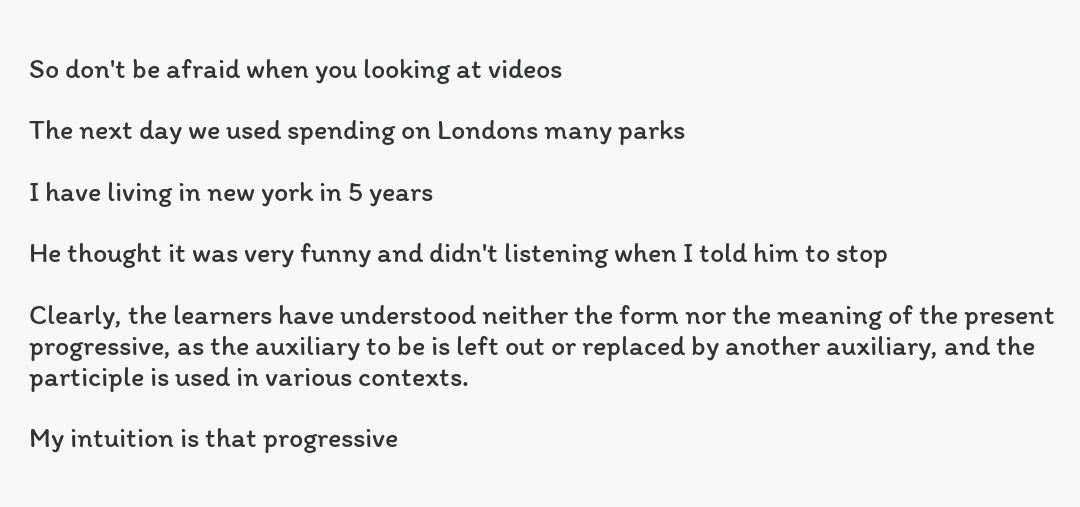So don't be afraid when you looking at videos

The next day we used spending on Londons many parks

I have living in new york in 5 years

He thought it was very funny and didn't listening when I told him to stop

Clearly, the learners have understood neither the form nor the meaning of the present progressive, as the auxiliary to be is left out or replaced by another auxiliary, and the participle is used in various contexts.

My intuition is that progressive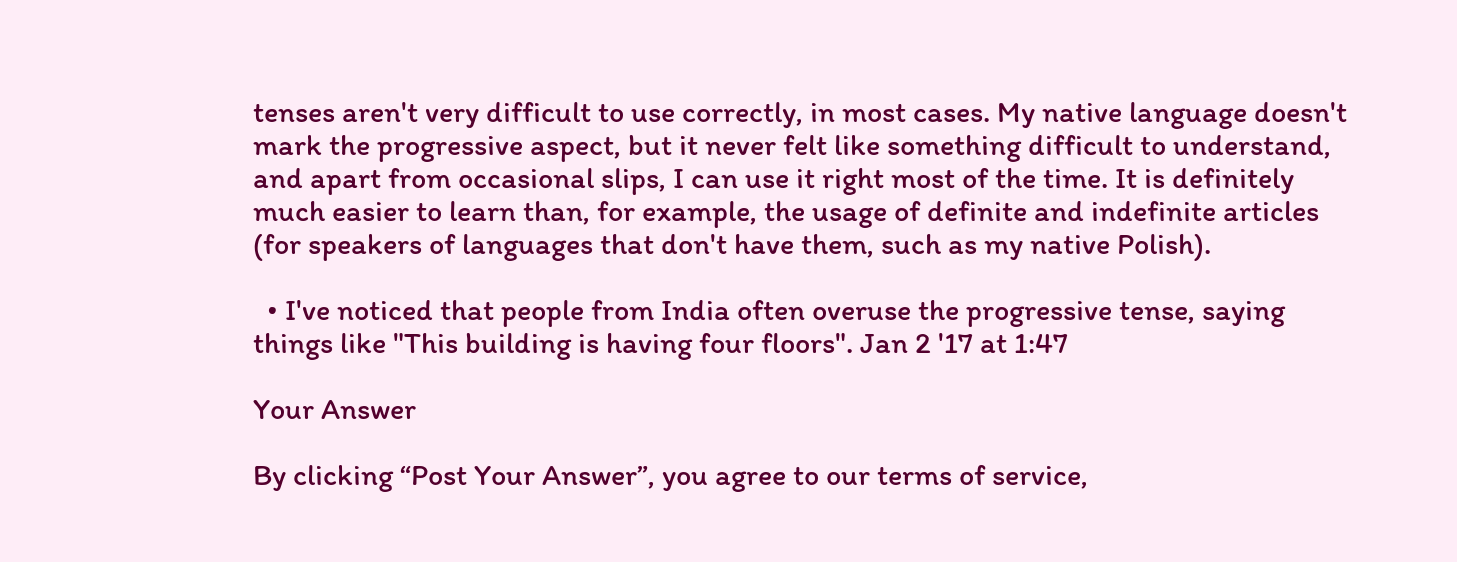tenses aren't very difficult to use correctly, in most cases. My native language doesn't mark the progressive aspect, but it never felt like something difficult to understand, and apart from occasional slips, I can use it right most of the time. It is definitely much easier to learn than, for example, the usage of definite and indefinite articles (for speakers of languages that don't have them, such as my native Polish).

  • I've noticed that people from India often overuse the progressive tense, saying things like "This building is having four floors". Jan 2 '17 at 1:47

Your Answer

By clicking “Post Your Answer”, you agree to our terms of service,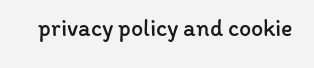privacy policy and cookie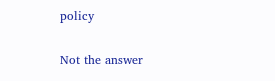policy

Not the answer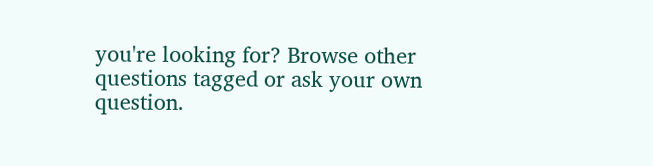you're looking for? Browse other questions tagged or ask your own question.